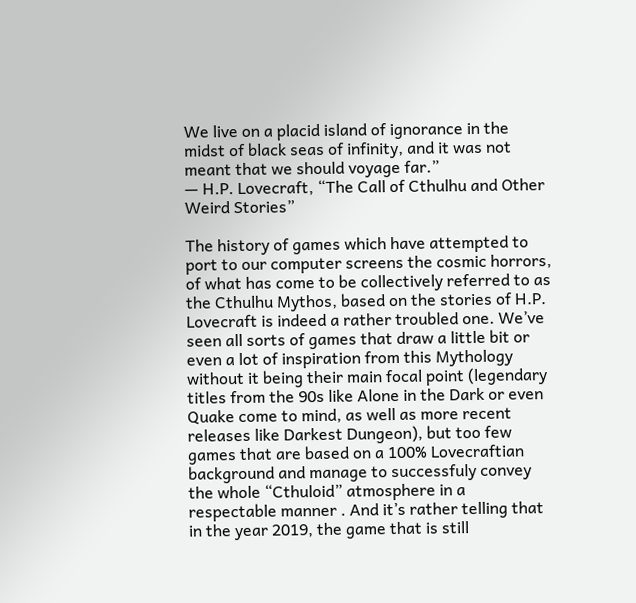We live on a placid island of ignorance in the midst of black seas of infinity, and it was not meant that we should voyage far.”
— H.P. Lovecraft, “The Call of Cthulhu and Other Weird Stories”

The history of games which have attempted to port to our computer screens the cosmic horrors, of what has come to be collectively referred to as the Cthulhu Mythos, based on the stories of H.P. Lovecraft is indeed a rather troubled one. We’ve seen all sorts of games that draw a little bit or even a lot of inspiration from this Mythology without it being their main focal point (legendary titles from the 90s like Alone in the Dark or even Quake come to mind, as well as more recent releases like Darkest Dungeon), but too few games that are based on a 100% Lovecraftian background and manage to successfuly convey the whole “Cthuloid” atmosphere in a respectable manner . And it’s rather telling that in the year 2019, the game that is still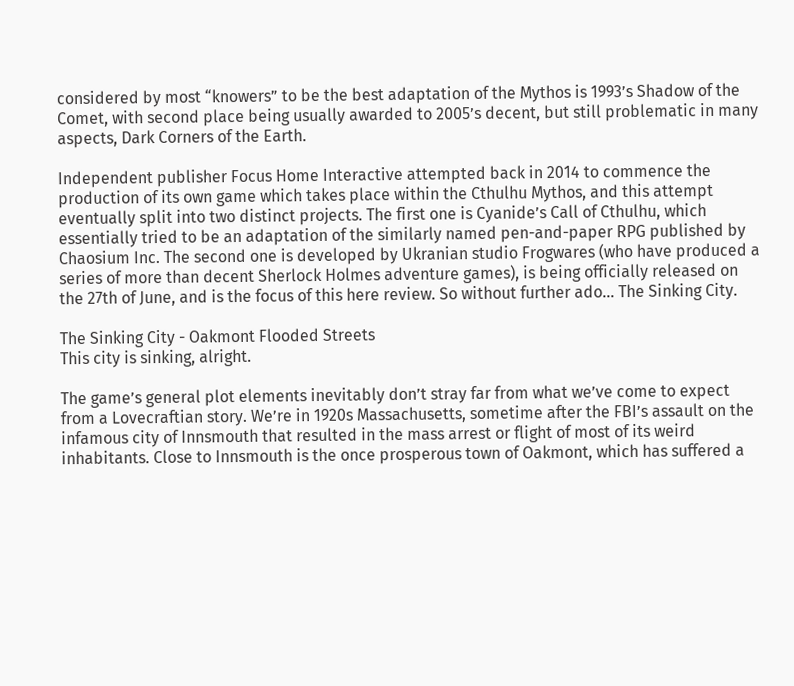considered by most “knowers” to be the best adaptation of the Mythos is 1993’s Shadow of the Comet, with second place being usually awarded to 2005’s decent, but still problematic in many aspects, Dark Corners of the Earth.

Independent publisher Focus Home Interactive attempted back in 2014 to commence the production of its own game which takes place within the Cthulhu Mythos, and this attempt eventually split into two distinct projects. The first one is Cyanide’s Call of Cthulhu, which essentially tried to be an adaptation of the similarly named pen-and-paper RPG published by Chaosium Inc. The second one is developed by Ukranian studio Frogwares (who have produced a series of more than decent Sherlock Holmes adventure games), is being officially released on the 27th of June, and is the focus of this here review. So without further ado… The Sinking City.

The Sinking City - Oakmont Flooded Streets
This city is sinking, alright.

The game’s general plot elements inevitably don’t stray far from what we’ve come to expect from a Lovecraftian story. We’re in 1920s Massachusetts, sometime after the FBI’s assault on the infamous city of Innsmouth that resulted in the mass arrest or flight of most of its weird inhabitants. Close to Innsmouth is the once prosperous town of Oakmont, which has suffered a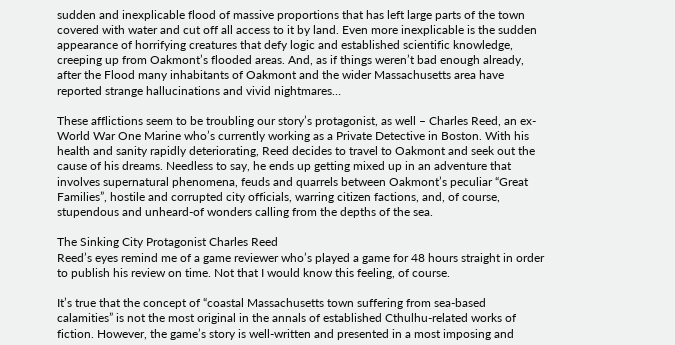sudden and inexplicable flood of massive proportions that has left large parts of the town covered with water and cut off all access to it by land. Even more inexplicable is the sudden appearance of horrifying creatures that defy logic and established scientific knowledge, creeping up from Oakmont’s flooded areas. And, as if things weren’t bad enough already, after the Flood many inhabitants of Oakmont and the wider Massachusetts area have reported strange hallucinations and vivid nightmares…

These afflictions seem to be troubling our story’s protagonist, as well – Charles Reed, an ex-World War One Marine who’s currently working as a Private Detective in Boston. With his health and sanity rapidly deteriorating, Reed decides to travel to Oakmont and seek out the cause of his dreams. Needless to say, he ends up getting mixed up in an adventure that involves supernatural phenomena, feuds and quarrels between Oakmont’s peculiar “Great Families”, hostile and corrupted city officials, warring citizen factions, and, of course, stupendous and unheard-of wonders calling from the depths of the sea.

The Sinking City Protagonist Charles Reed
Reed’s eyes remind me of a game reviewer who’s played a game for 48 hours straight in order to publish his review on time. Not that I would know this feeling, of course.

It’s true that the concept of “coastal Massachusetts town suffering from sea-based calamities” is not the most original in the annals of established Cthulhu-related works of fiction. However, the game’s story is well-written and presented in a most imposing and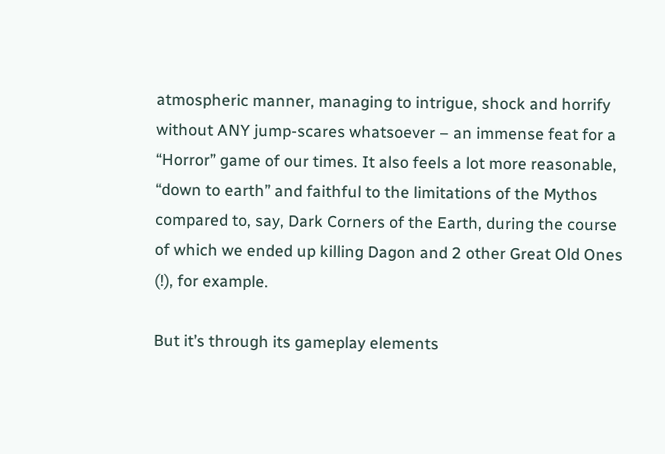atmospheric manner, managing to intrigue, shock and horrify without ANY jump-scares whatsoever – an immense feat for a “Horror” game of our times. It also feels a lot more reasonable, “down to earth” and faithful to the limitations of the Mythos compared to, say, Dark Corners of the Earth, during the course of which we ended up killing Dagon and 2 other Great Old Ones (!), for example.

But it’s through its gameplay elements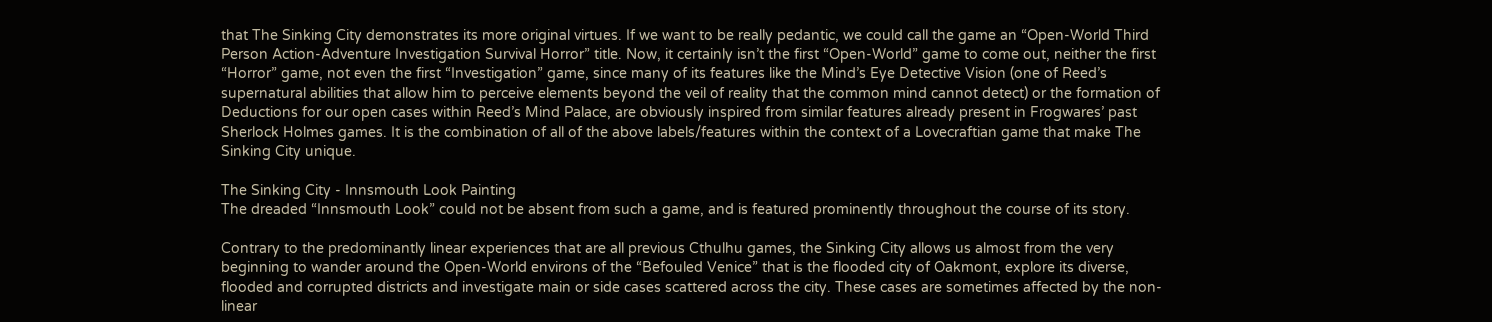that The Sinking City demonstrates its more original virtues. If we want to be really pedantic, we could call the game an “Open-World Third Person Action-Adventure Investigation Survival Horror” title. Now, it certainly isn’t the first “Open-World” game to come out, neither the first “Horror” game, not even the first “Investigation” game, since many of its features like the Mind’s Eye Detective Vision (one of Reed’s supernatural abilities that allow him to perceive elements beyond the veil of reality that the common mind cannot detect) or the formation of Deductions for our open cases within Reed’s Mind Palace, are obviously inspired from similar features already present in Frogwares’ past Sherlock Holmes games. It is the combination of all of the above labels/features within the context of a Lovecraftian game that make The Sinking City unique.

The Sinking City - Innsmouth Look Painting
The dreaded “Innsmouth Look” could not be absent from such a game, and is featured prominently throughout the course of its story.

Contrary to the predominantly linear experiences that are all previous Cthulhu games, the Sinking City allows us almost from the very beginning to wander around the Open-World environs of the “Befouled Venice” that is the flooded city of Oakmont, explore its diverse, flooded and corrupted districts and investigate main or side cases scattered across the city. These cases are sometimes affected by the non-linear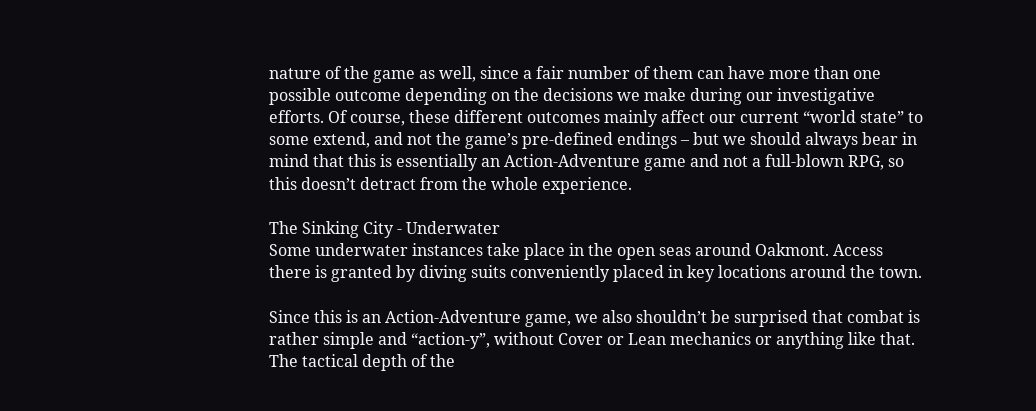nature of the game as well, since a fair number of them can have more than one possible outcome depending on the decisions we make during our investigative efforts. Of course, these different outcomes mainly affect our current “world state” to some extend, and not the game’s pre-defined endings – but we should always bear in mind that this is essentially an Action-Adventure game and not a full-blown RPG, so this doesn’t detract from the whole experience.

The Sinking City - Underwater
Some underwater instances take place in the open seas around Oakmont. Access there is granted by diving suits conveniently placed in key locations around the town.

Since this is an Action-Adventure game, we also shouldn’t be surprised that combat is rather simple and “action-y”, without Cover or Lean mechanics or anything like that. The tactical depth of the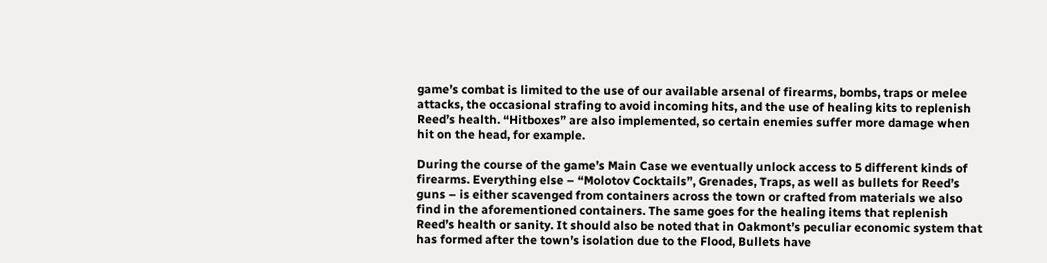game’s combat is limited to the use of our available arsenal of firearms, bombs, traps or melee attacks, the occasional strafing to avoid incoming hits, and the use of healing kits to replenish Reed’s health. “Hitboxes” are also implemented, so certain enemies suffer more damage when hit on the head, for example.

During the course of the game’s Main Case we eventually unlock access to 5 different kinds of firearms. Everything else – “Molotov Cocktails”, Grenades, Traps, as well as bullets for Reed’s guns – is either scavenged from containers across the town or crafted from materials we also find in the aforementioned containers. The same goes for the healing items that replenish Reed’s health or sanity. It should also be noted that in Oakmont’s peculiar economic system that has formed after the town’s isolation due to the Flood, Bullets have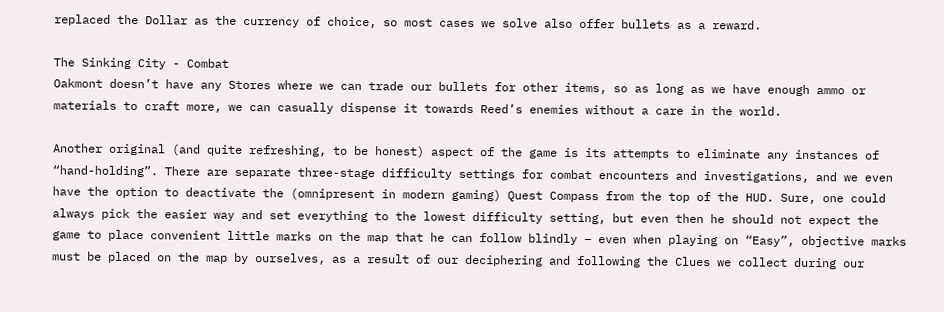replaced the Dollar as the currency of choice, so most cases we solve also offer bullets as a reward.

The Sinking City - Combat
Oakmont doesn’t have any Stores where we can trade our bullets for other items, so as long as we have enough ammo or materials to craft more, we can casually dispense it towards Reed’s enemies without a care in the world.

Another original (and quite refreshing, to be honest) aspect of the game is its attempts to eliminate any instances of “hand-holding”. There are separate three-stage difficulty settings for combat encounters and investigations, and we even have the option to deactivate the (omnipresent in modern gaming) Quest Compass from the top of the HUD. Sure, one could always pick the easier way and set everything to the lowest difficulty setting, but even then he should not expect the game to place convenient little marks on the map that he can follow blindly – even when playing on “Easy”, objective marks must be placed on the map by ourselves, as a result of our deciphering and following the Clues we collect during our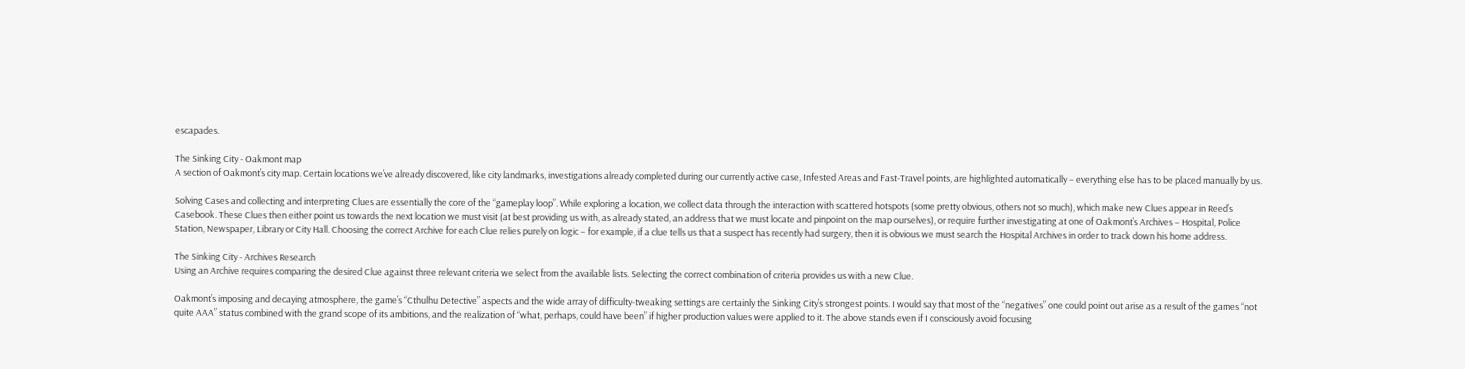escapades.

The Sinking City - Oakmont map
A section of Oakmont’s city map. Certain locations we’ve already discovered, like city landmarks, investigations already completed during our currently active case, Infested Areas and Fast-Travel points, are highlighted automatically – everything else has to be placed manually by us.

Solving Cases and collecting and interpreting Clues are essentially the core of the “gameplay loop”. While exploring a location, we collect data through the interaction with scattered hotspots (some pretty obvious, others not so much), which make new Clues appear in Reed’s Casebook. These Clues then either point us towards the next location we must visit (at best providing us with, as already stated, an address that we must locate and pinpoint on the map ourselves), or require further investigating at one of Oakmont’s Archives – Hospital, Police Station, Newspaper, Library or City Hall. Choosing the correct Archive for each Clue relies purely on logic – for example, if a clue tells us that a suspect has recently had surgery, then it is obvious we must search the Hospital Archives in order to track down his home address.

The Sinking City - Archives Research
Using an Archive requires comparing the desired Clue against three relevant criteria we select from the available lists. Selecting the correct combination of criteria provides us with a new Clue.

Oakmont’s imposing and decaying atmosphere, the game’s “Cthulhu Detective” aspects and the wide array of difficulty-tweaking settings are certainly the Sinking City’s strongest points. I would say that most of the “negatives” one could point out arise as a result of the games “not quite AAA” status combined with the grand scope of its ambitions, and the realization of “what, perhaps, could have been” if higher production values were applied to it. The above stands even if I consciously avoid focusing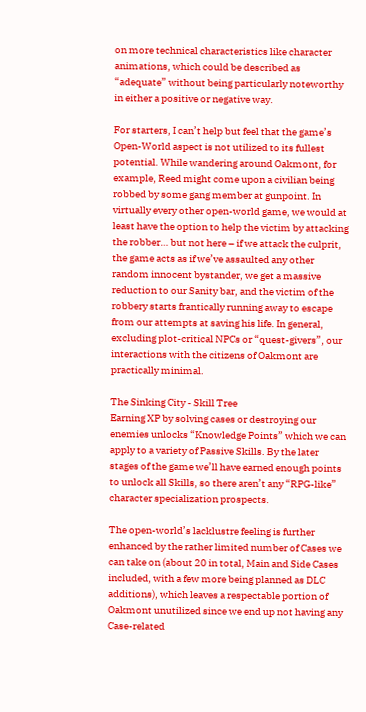on more technical characteristics like character animations, which could be described as “adequate” without being particularly noteworthy in either a positive or negative way.

For starters, I can’t help but feel that the game’s Open-World aspect is not utilized to its fullest potential. While wandering around Oakmont, for example, Reed might come upon a civilian being robbed by some gang member at gunpoint. In virtually every other open-world game, we would at least have the option to help the victim by attacking the robber… but not here – if we attack the culprit, the game acts as if we’ve assaulted any other random innocent bystander, we get a massive reduction to our Sanity bar, and the victim of the robbery starts frantically running away to escape from our attempts at saving his life. In general, excluding plot-critical NPCs or “quest-givers”, our interactions with the citizens of Oakmont are practically minimal.

The Sinking City - Skill Tree
Earning XP by solving cases or destroying our enemies unlocks “Knowledge Points” which we can apply to a variety of Passive Skills. By the later stages of the game we’ll have earned enough points to unlock all Skills, so there aren’t any “RPG-like” character specialization prospects.

The open-world’s lacklustre feeling is further enhanced by the rather limited number of Cases we can take on (about 20 in total, Main and Side Cases included, with a few more being planned as DLC additions), which leaves a respectable portion of Oakmont unutilized since we end up not having any Case-related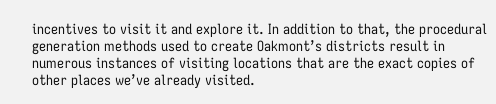incentives to visit it and explore it. In addition to that, the procedural generation methods used to create Oakmont’s districts result in numerous instances of visiting locations that are the exact copies of other places we’ve already visited.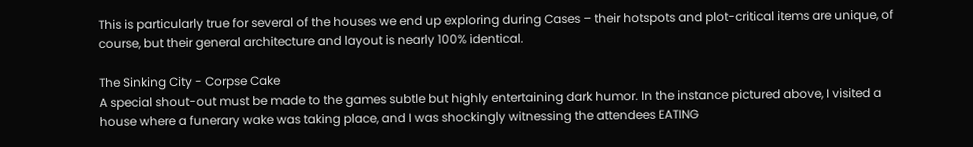This is particularly true for several of the houses we end up exploring during Cases – their hotspots and plot-critical items are unique, of course, but their general architecture and layout is nearly 100% identical.

The Sinking City - Corpse Cake
A special shout-out must be made to the games subtle but highly entertaining dark humor. In the instance pictured above, I visited a house where a funerary wake was taking place, and I was shockingly witnessing the attendees EATING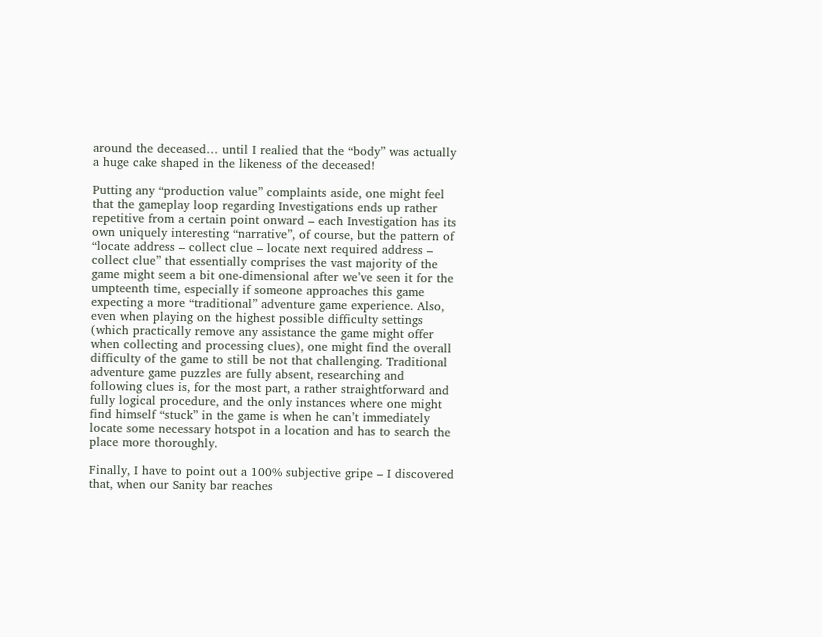around the deceased… until I realied that the “body” was actually a huge cake shaped in the likeness of the deceased!

Putting any “production value” complaints aside, one might feel that the gameplay loop regarding Investigations ends up rather repetitive from a certain point onward – each Investigation has its own uniquely interesting “narrative”, of course, but the pattern of “locate address – collect clue – locate next required address – collect clue” that essentially comprises the vast majority of the game might seem a bit one-dimensional after we’ve seen it for the umpteenth time, especially if someone approaches this game expecting a more “traditional” adventure game experience. Also, even when playing on the highest possible difficulty settings (which practically remove any assistance the game might offer when collecting and processing clues), one might find the overall difficulty of the game to still be not that challenging. Traditional adventure game puzzles are fully absent, researching and following clues is, for the most part, a rather straightforward and fully logical procedure, and the only instances where one might find himself “stuck” in the game is when he can’t immediately locate some necessary hotspot in a location and has to search the place more thoroughly.

Finally, I have to point out a 100% subjective gripe – I discovered that, when our Sanity bar reaches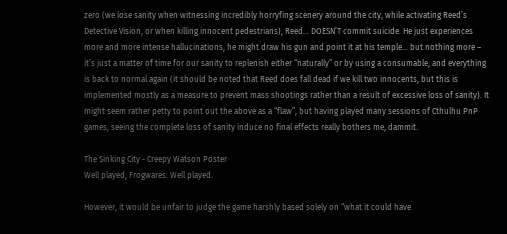zero (we lose sanity when witnessing incredibly horryfing scenery around the city, while activating Reed’s Detective Vision, or when killing innocent pedestrians), Reed… DOESN’T commit suicide. He just experiences more and more intense hallucinations, he might draw his gun and point it at his temple… but nothing more – it’s just a matter of time for our sanity to replenish either “naturally” or by using a consumable, and everything is back to normal again (it should be noted that Reed does fall dead if we kill two innocents, but this is implemented mostly as a measure to prevent mass shootings rather than a result of excessive loss of sanity). It might seem rather petty to point out the above as a “flaw”, but having played many sessions of Cthulhu PnP games, seeing the complete loss of sanity induce no final effects really bothers me, dammit.

The Sinking City - Creepy Watson Poster
Well played, Frogwares. Well played.

However, it would be unfair to judge the game harshly based solely on “what it could have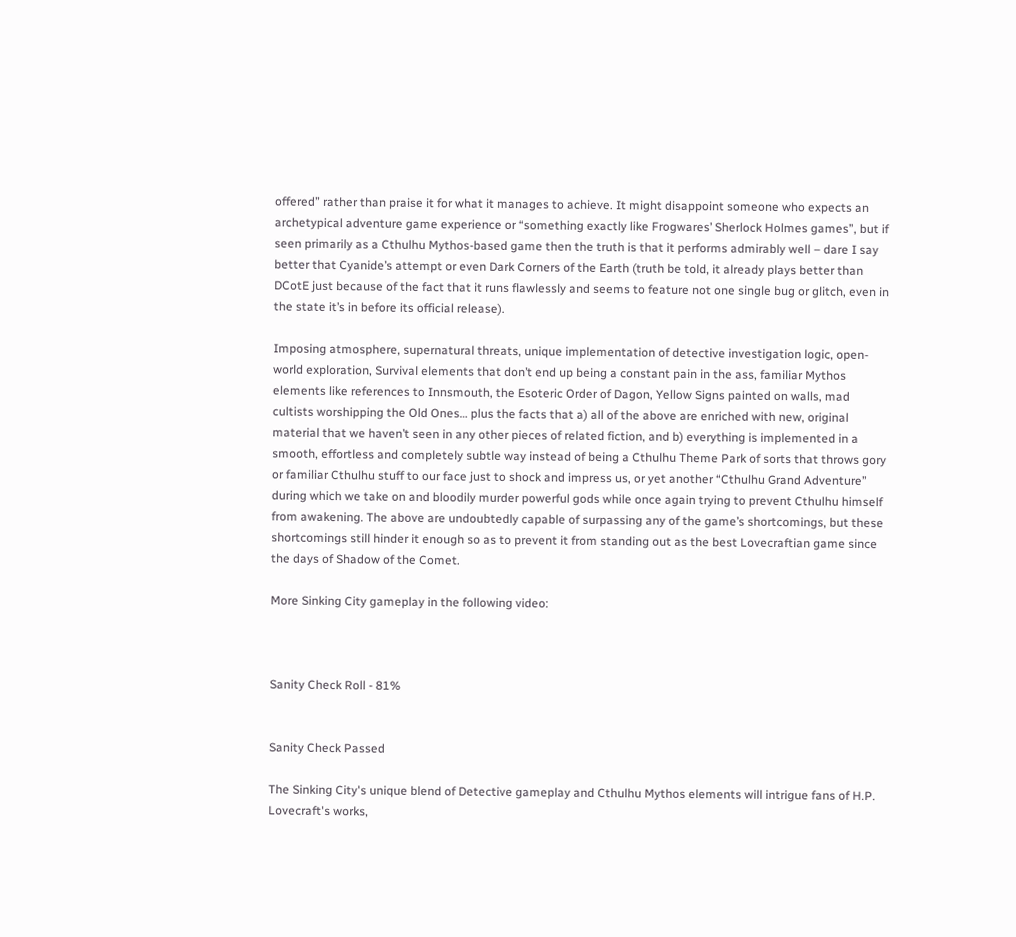offered” rather than praise it for what it manages to achieve. It might disappoint someone who expects an archetypical adventure game experience or “something exactly like Frogwares’ Sherlock Holmes games”, but if seen primarily as a Cthulhu Mythos-based game then the truth is that it performs admirably well – dare I say better that Cyanide’s attempt or even Dark Corners of the Earth (truth be told, it already plays better than DCotE just because of the fact that it runs flawlessly and seems to feature not one single bug or glitch, even in the state it’s in before its official release).

Imposing atmosphere, supernatural threats, unique implementation of detective investigation logic, open-world exploration, Survival elements that don’t end up being a constant pain in the ass, familiar Mythos elements like references to Innsmouth, the Esoteric Order of Dagon, Yellow Signs painted on walls, mad cultists worshipping the Old Ones… plus the facts that a) all of the above are enriched with new, original material that we haven’t seen in any other pieces of related fiction, and b) everything is implemented in a smooth, effortless and completely subtle way instead of being a Cthulhu Theme Park of sorts that throws gory or familiar Cthulhu stuff to our face just to shock and impress us, or yet another “Cthulhu Grand Adventure” during which we take on and bloodily murder powerful gods while once again trying to prevent Cthulhu himself from awakening. The above are undoubtedly capable of surpassing any of the game’s shortcomings, but these shortcomings still hinder it enough so as to prevent it from standing out as the best Lovecraftian game since the days of Shadow of the Comet.

More Sinking City gameplay in the following video:



Sanity Check Roll - 81%


Sanity Check Passed

The Sinking City's unique blend of Detective gameplay and Cthulhu Mythos elements will intrigue fans of H.P. Lovecraft's works,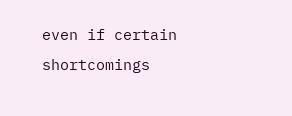even if certain shortcomings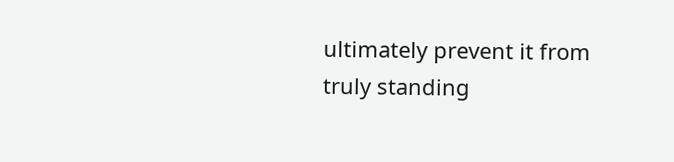ultimately prevent it from truly standing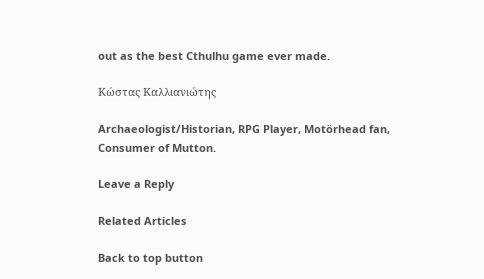out as the best Cthulhu game ever made.

Κώστας Καλλιανιώτης

Archaeologist/Historian, RPG Player, Motörhead fan, Consumer of Mutton.

Leave a Reply

Related Articles

Back to top button